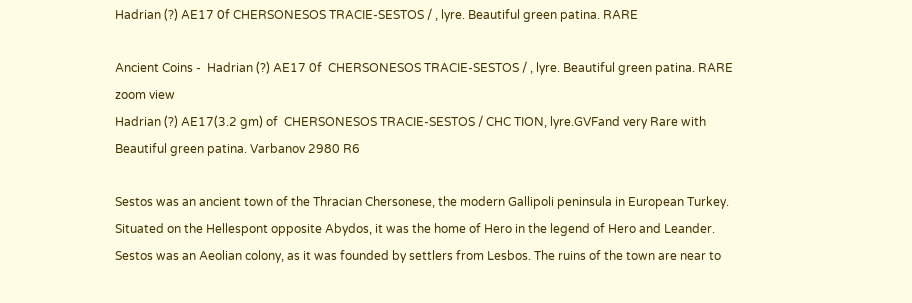Hadrian (?) AE17 0f CHERSONESOS TRACIE-SESTOS / , lyre. Beautiful green patina. RARE

Ancient Coins -  Hadrian (?) AE17 0f  CHERSONESOS TRACIE-SESTOS / , lyre. Beautiful green patina. RARE
zoom view
Hadrian (?) AE17(3.2 gm) of  CHERSONESOS TRACIE-SESTOS / CHC TION, lyre.GVFand very Rare with Beautiful green patina. Varbanov 2980 R6

Sestos was an ancient town of the Thracian Chersonese, the modern Gallipoli peninsula in European Turkey. Situated on the Hellespont opposite Abydos, it was the home of Hero in the legend of Hero and Leander. Sestos was an Aeolian colony, as it was founded by settlers from Lesbos. The ruins of the town are near to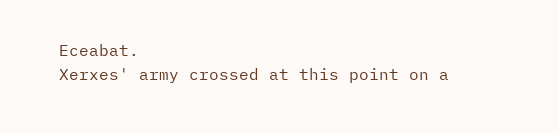Eceabat.
Xerxes' army crossed at this point on a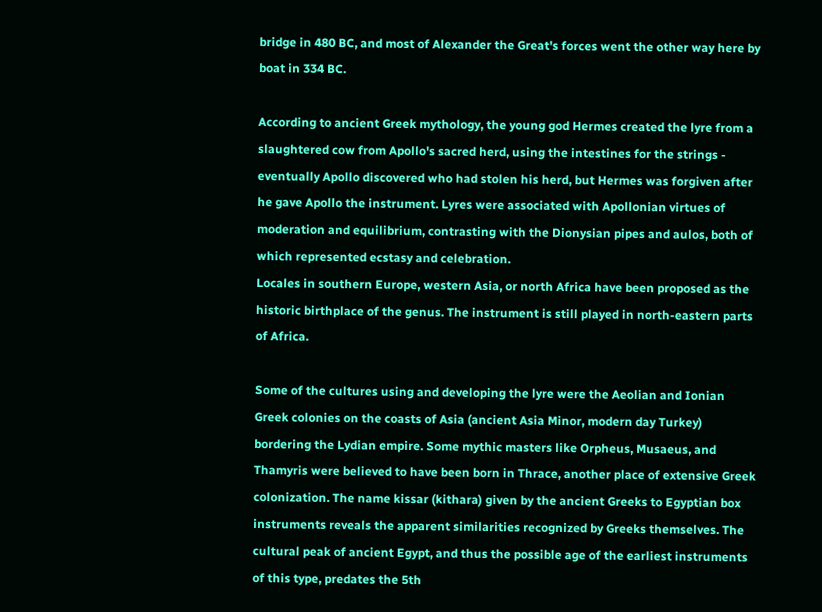bridge in 480 BC, and most of Alexander the Great's forces went the other way here by boat in 334 BC.

According to ancient Greek mythology, the young god Hermes created the lyre from a slaughtered cow from Apollo's sacred herd, using the intestines for the strings - eventually Apollo discovered who had stolen his herd, but Hermes was forgiven after he gave Apollo the instrument. Lyres were associated with Apollonian virtues of moderation and equilibrium, contrasting with the Dionysian pipes and aulos, both of which represented ecstasy and celebration.
Locales in southern Europe, western Asia, or north Africa have been proposed as the historic birthplace of the genus. The instrument is still played in north-eastern parts of Africa.

Some of the cultures using and developing the lyre were the Aeolian and Ionian Greek colonies on the coasts of Asia (ancient Asia Minor, modern day Turkey) bordering the Lydian empire. Some mythic masters like Orpheus, Musaeus, and Thamyris were believed to have been born in Thrace, another place of extensive Greek colonization. The name kissar (kithara) given by the ancient Greeks to Egyptian box instruments reveals the apparent similarities recognized by Greeks themselves. The cultural peak of ancient Egypt, and thus the possible age of the earliest instruments of this type, predates the 5th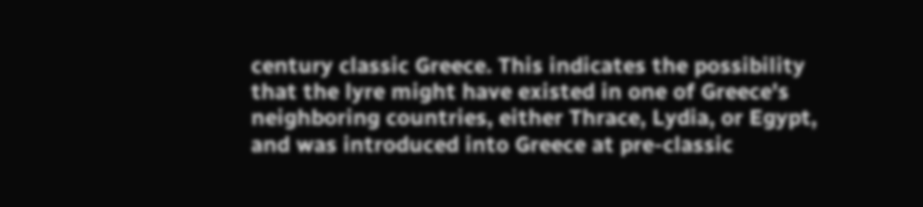century classic Greece. This indicates the possibility that the lyre might have existed in one of Greece's neighboring countries, either Thrace, Lydia, or Egypt, and was introduced into Greece at pre-classic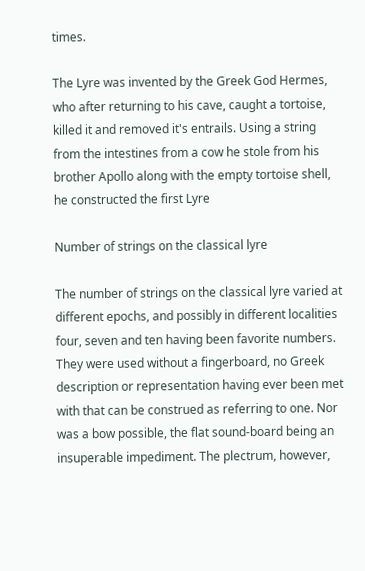times.

The Lyre was invented by the Greek God Hermes, who after returning to his cave, caught a tortoise, killed it and removed it's entrails. Using a string from the intestines from a cow he stole from his brother Apollo along with the empty tortoise shell, he constructed the first Lyre

Number of strings on the classical lyre

The number of strings on the classical lyre varied at different epochs, and possibly in different localities four, seven and ten having been favorite numbers. They were used without a fingerboard, no Greek description or representation having ever been met with that can be construed as referring to one. Nor was a bow possible, the flat sound-board being an insuperable impediment. The plectrum, however,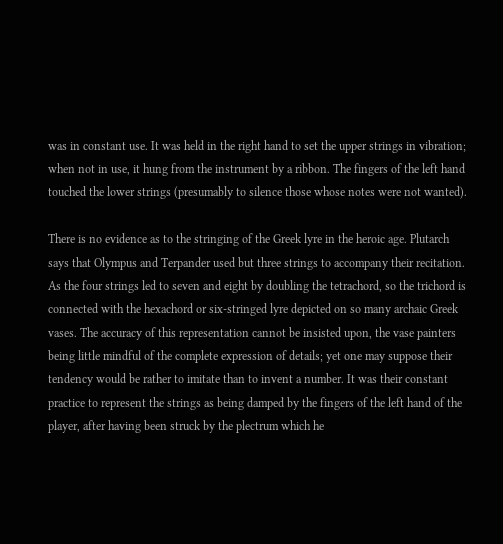was in constant use. It was held in the right hand to set the upper strings in vibration; when not in use, it hung from the instrument by a ribbon. The fingers of the left hand touched the lower strings (presumably to silence those whose notes were not wanted).

There is no evidence as to the stringing of the Greek lyre in the heroic age. Plutarch says that Olympus and Terpander used but three strings to accompany their recitation. As the four strings led to seven and eight by doubling the tetrachord, so the trichord is connected with the hexachord or six-stringed lyre depicted on so many archaic Greek vases. The accuracy of this representation cannot be insisted upon, the vase painters being little mindful of the complete expression of details; yet one may suppose their tendency would be rather to imitate than to invent a number. It was their constant practice to represent the strings as being damped by the fingers of the left hand of the player, after having been struck by the plectrum which he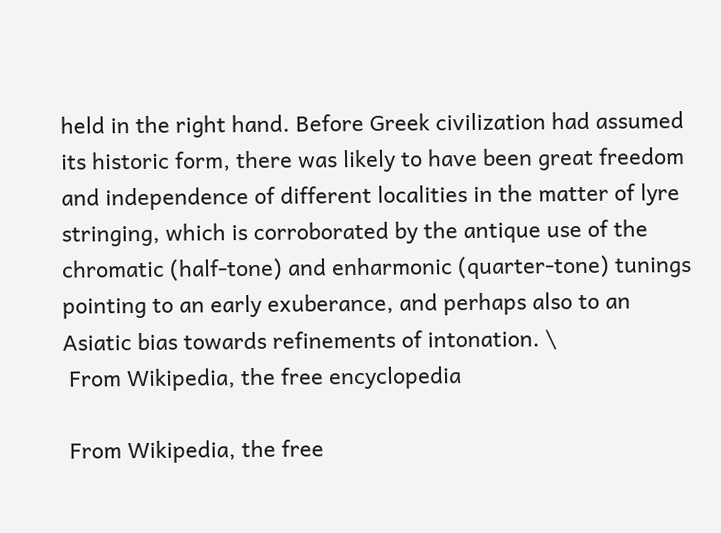held in the right hand. Before Greek civilization had assumed its historic form, there was likely to have been great freedom and independence of different localities in the matter of lyre stringing, which is corroborated by the antique use of the chromatic (half-tone) and enharmonic (quarter-tone) tunings pointing to an early exuberance, and perhaps also to an Asiatic bias towards refinements of intonation. \
 From Wikipedia, the free encyclopedia

 From Wikipedia, the free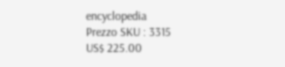encyclopedia
Prezzo SKU : 3315
US$ 225.00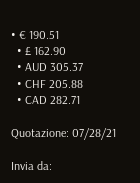• € 190.51
  • £ 162.90
  • AUD 305.37
  • CHF 205.88
  • CAD 282.71

Quotazione: 07/28/21

Invia da: